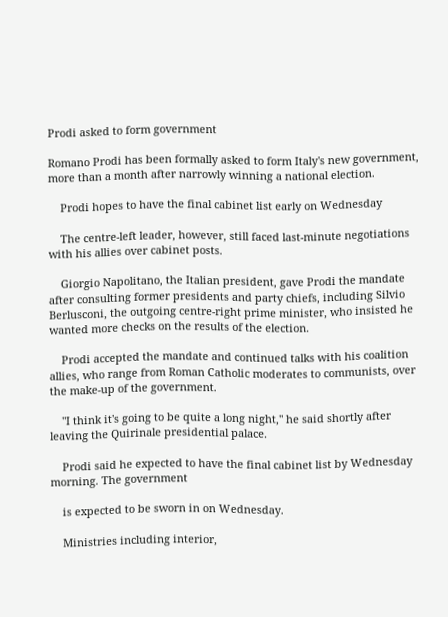Prodi asked to form government

Romano Prodi has been formally asked to form Italy's new government, more than a month after narrowly winning a national election.

    Prodi hopes to have the final cabinet list early on Wednesday

    The centre-left leader, however, still faced last-minute negotiations with his allies over cabinet posts.

    Giorgio Napolitano, the Italian president, gave Prodi the mandate after consulting former presidents and party chiefs, including Silvio Berlusconi, the outgoing centre-right prime minister, who insisted he wanted more checks on the results of the election.

    Prodi accepted the mandate and continued talks with his coalition allies, who range from Roman Catholic moderates to communists, over the make-up of the government.

    "I think it's going to be quite a long night," he said shortly after leaving the Quirinale presidential palace.

    Prodi said he expected to have the final cabinet list by Wednesday morning. The government

    is expected to be sworn in on Wednesday.

    Ministries including interior,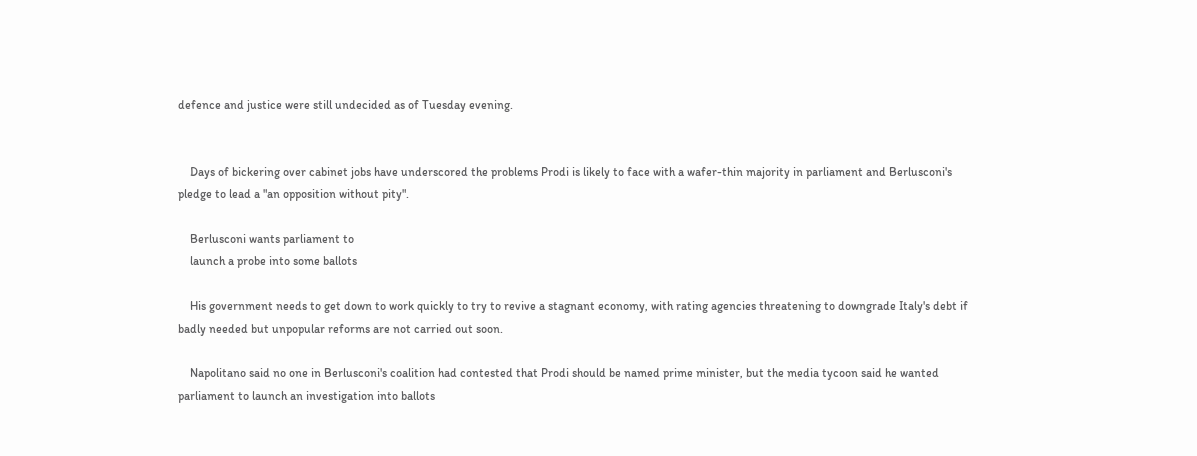defence and justice were still undecided as of Tuesday evening.


    Days of bickering over cabinet jobs have underscored the problems Prodi is likely to face with a wafer-thin majority in parliament and Berlusconi's pledge to lead a "an opposition without pity".

    Berlusconi wants parliament to
    launch a probe into some ballots

    His government needs to get down to work quickly to try to revive a stagnant economy, with rating agencies threatening to downgrade Italy's debt if badly needed but unpopular reforms are not carried out soon.

    Napolitano said no one in Berlusconi's coalition had contested that Prodi should be named prime minister, but the media tycoon said he wanted parliament to launch an investigation into ballots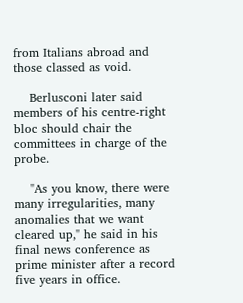from Italians abroad and those classed as void.

    Berlusconi later said members of his centre-right bloc should chair the committees in charge of the probe.

    "As you know, there were many irregularities, many anomalies that we want cleared up," he said in his final news conference as prime minister after a record five years in office.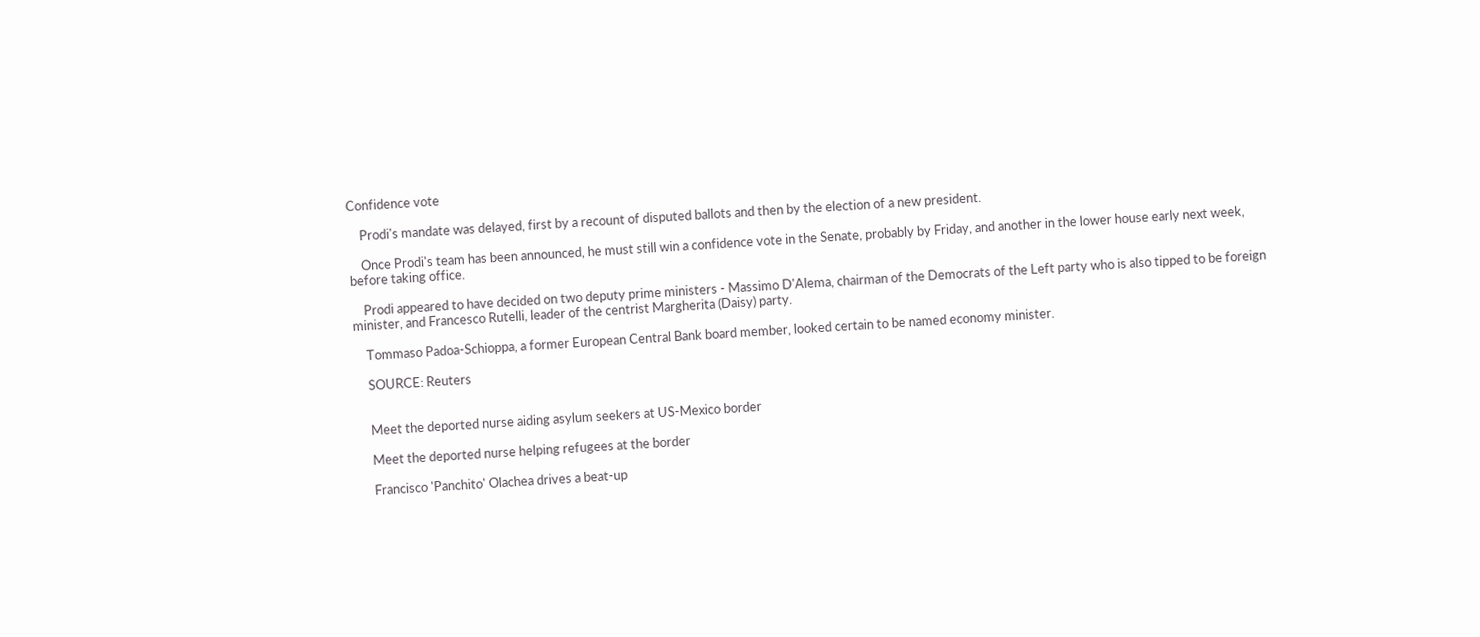Confidence vote

    Prodi's mandate was delayed, first by a recount of disputed ballots and then by the election of a new president.

    Once Prodi's team has been announced, he must still win a confidence vote in the Senate, probably by Friday, and another in the lower house early next week, before taking office.

    Prodi appeared to have decided on two deputy prime ministers - Massimo D'Alema, chairman of the Democrats of the Left party who is also tipped to be foreign minister, and Francesco Rutelli, leader of the centrist Margherita (Daisy) party.

    Tommaso Padoa-Schioppa, a former European Central Bank board member, looked certain to be named economy minister.

    SOURCE: Reuters


    Meet the deported nurse aiding asylum seekers at US-Mexico border

    Meet the deported nurse helping refugees at the border

    Francisco 'Panchito' Olachea drives a beat-up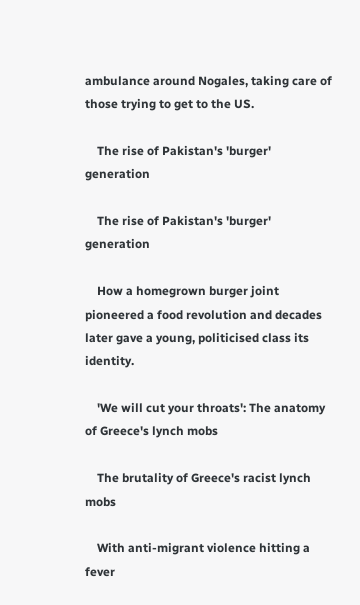ambulance around Nogales, taking care of those trying to get to the US.

    The rise of Pakistan's 'burger' generation

    The rise of Pakistan's 'burger' generation

    How a homegrown burger joint pioneered a food revolution and decades later gave a young, politicised class its identity.

    'We will cut your throats': The anatomy of Greece's lynch mobs

    The brutality of Greece's racist lynch mobs

    With anti-migrant violence hitting a fever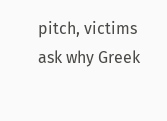pitch, victims ask why Greek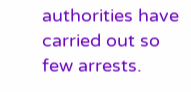authorities have carried out so few arrests.